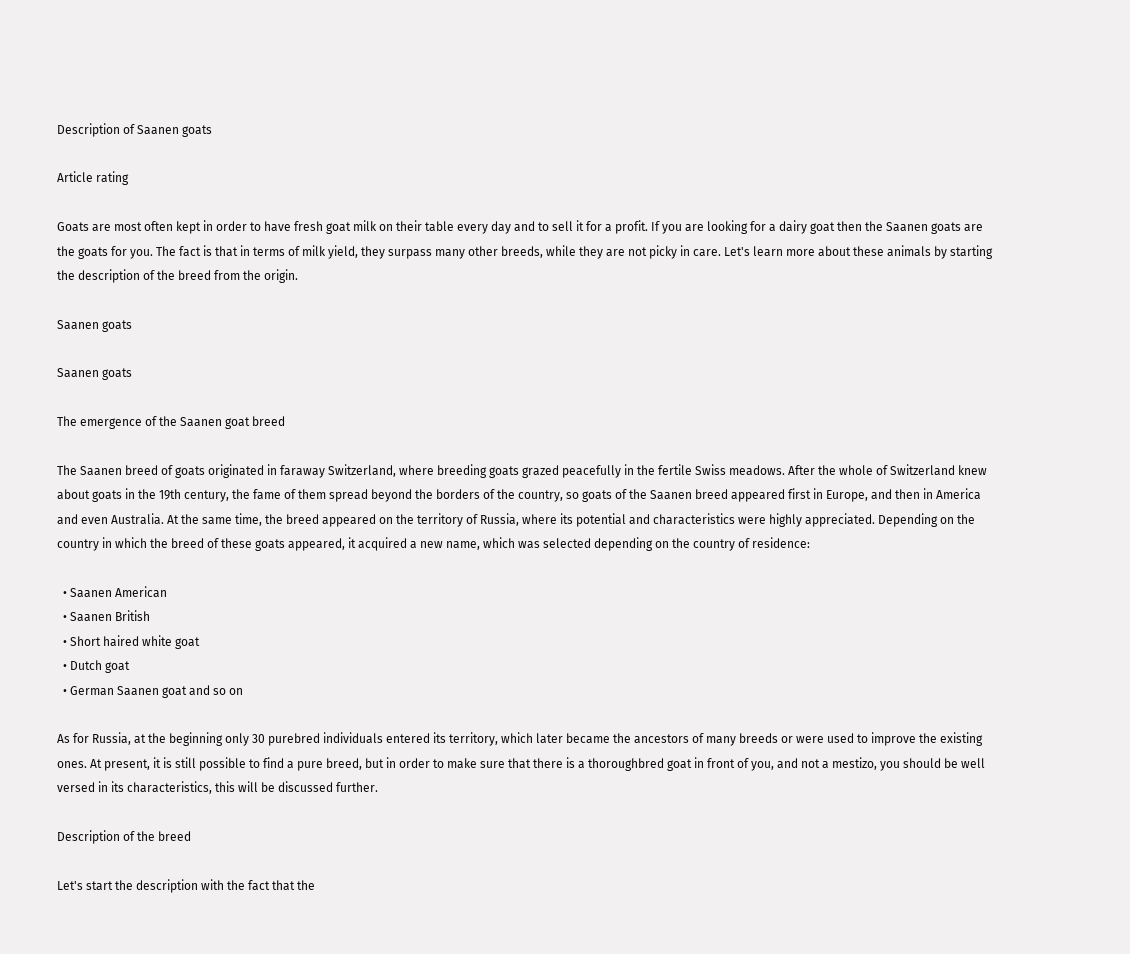Description of Saanen goats

Article rating

Goats are most often kept in order to have fresh goat milk on their table every day and to sell it for a profit. If you are looking for a dairy goat then the Saanen goats are the goats for you. The fact is that in terms of milk yield, they surpass many other breeds, while they are not picky in care. Let's learn more about these animals by starting the description of the breed from the origin.

Saanen goats

Saanen goats

The emergence of the Saanen goat breed

The Saanen breed of goats originated in faraway Switzerland, where breeding goats grazed peacefully in the fertile Swiss meadows. After the whole of Switzerland knew about goats in the 19th century, the fame of them spread beyond the borders of the country, so goats of the Saanen breed appeared first in Europe, and then in America and even Australia. At the same time, the breed appeared on the territory of Russia, where its potential and characteristics were highly appreciated. Depending on the country in which the breed of these goats appeared, it acquired a new name, which was selected depending on the country of residence:

  • Saanen American
  • Saanen British
  • Short haired white goat
  • Dutch goat
  • German Saanen goat and so on

As for Russia, at the beginning only 30 purebred individuals entered its territory, which later became the ancestors of many breeds or were used to improve the existing ones. At present, it is still possible to find a pure breed, but in order to make sure that there is a thoroughbred goat in front of you, and not a mestizo, you should be well versed in its characteristics, this will be discussed further.

Description of the breed

Let's start the description with the fact that the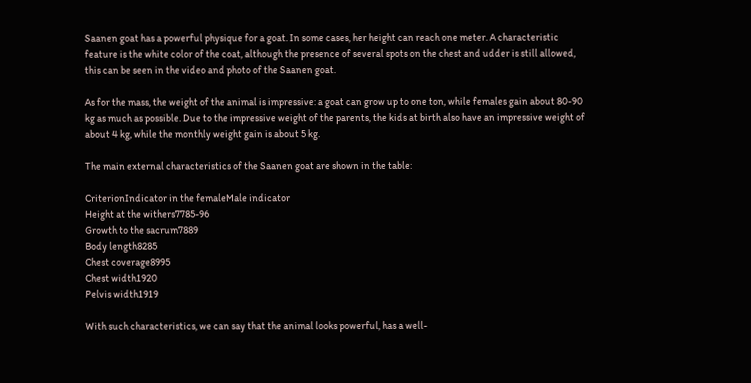Saanen goat has a powerful physique for a goat. In some cases, her height can reach one meter. A characteristic feature is the white color of the coat, although the presence of several spots on the chest and udder is still allowed, this can be seen in the video and photo of the Saanen goat.

As for the mass, the weight of the animal is impressive: a goat can grow up to one ton, while females gain about 80-90 kg as much as possible. Due to the impressive weight of the parents, the kids at birth also have an impressive weight of about 4 kg, while the monthly weight gain is about 5 kg.

The main external characteristics of the Saanen goat are shown in the table:

CriterionIndicator in the femaleMale indicator
Height at the withers7785-96
Growth to the sacrum7889
Body length8285
Chest coverage8995
Chest width1920
Pelvis width1919

With such characteristics, we can say that the animal looks powerful, has a well-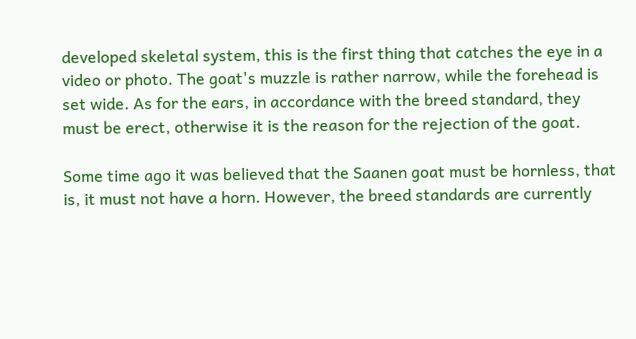developed skeletal system, this is the first thing that catches the eye in a video or photo. The goat's muzzle is rather narrow, while the forehead is set wide. As for the ears, in accordance with the breed standard, they must be erect, otherwise it is the reason for the rejection of the goat.

Some time ago it was believed that the Saanen goat must be hornless, that is, it must not have a horn. However, the breed standards are currently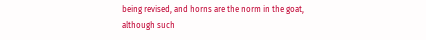being revised, and horns are the norm in the goat, although such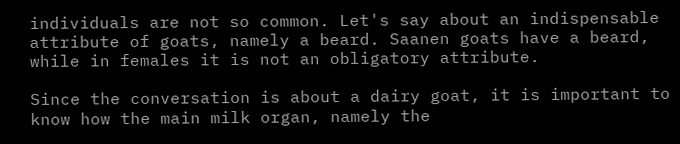individuals are not so common. Let's say about an indispensable attribute of goats, namely a beard. Saanen goats have a beard, while in females it is not an obligatory attribute.

Since the conversation is about a dairy goat, it is important to know how the main milk organ, namely the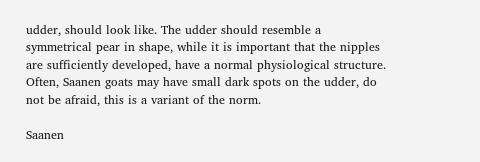udder, should look like. The udder should resemble a symmetrical pear in shape, while it is important that the nipples are sufficiently developed, have a normal physiological structure. Often, Saanen goats may have small dark spots on the udder, do not be afraid, this is a variant of the norm.

Saanen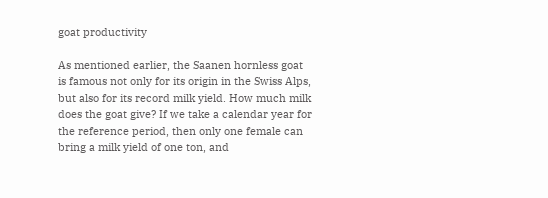goat productivity

As mentioned earlier, the Saanen hornless goat is famous not only for its origin in the Swiss Alps, but also for its record milk yield. How much milk does the goat give? If we take a calendar year for the reference period, then only one female can bring a milk yield of one ton, and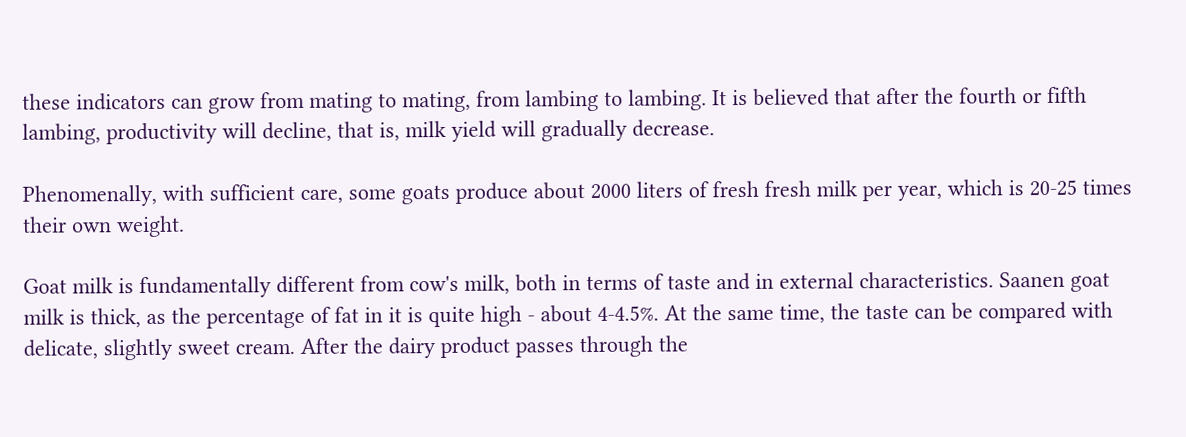these indicators can grow from mating to mating, from lambing to lambing. It is believed that after the fourth or fifth lambing, productivity will decline, that is, milk yield will gradually decrease.

Phenomenally, with sufficient care, some goats produce about 2000 liters of fresh fresh milk per year, which is 20-25 times their own weight.

Goat milk is fundamentally different from cow's milk, both in terms of taste and in external characteristics. Saanen goat milk is thick, as the percentage of fat in it is quite high - about 4-4.5%. At the same time, the taste can be compared with delicate, slightly sweet cream. After the dairy product passes through the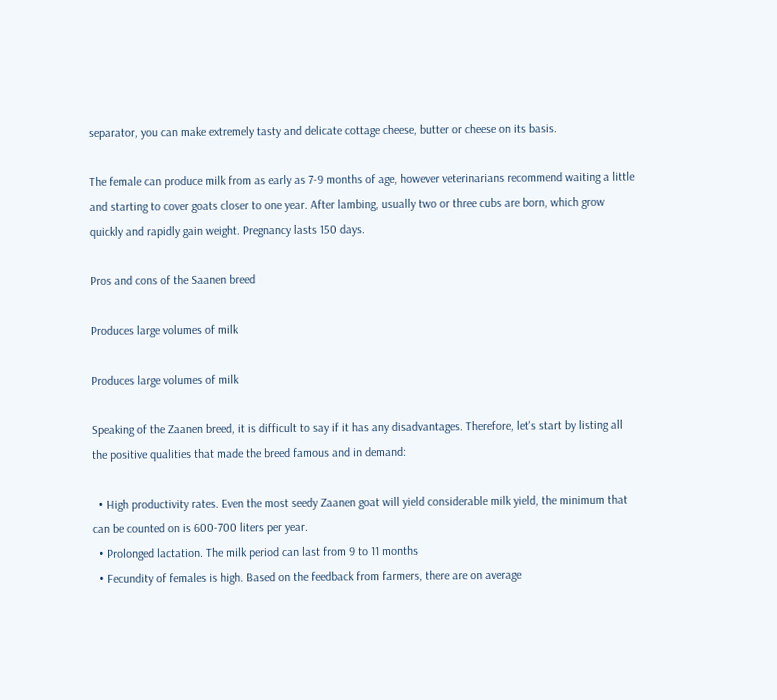separator, you can make extremely tasty and delicate cottage cheese, butter or cheese on its basis.

The female can produce milk from as early as 7-9 months of age, however veterinarians recommend waiting a little and starting to cover goats closer to one year. After lambing, usually two or three cubs are born, which grow quickly and rapidly gain weight. Pregnancy lasts 150 days.

Pros and cons of the Saanen breed

Produces large volumes of milk

Produces large volumes of milk

Speaking of the Zaanen breed, it is difficult to say if it has any disadvantages. Therefore, let's start by listing all the positive qualities that made the breed famous and in demand:

  • High productivity rates. Even the most seedy Zaanen goat will yield considerable milk yield, the minimum that can be counted on is 600-700 liters per year.
  • Prolonged lactation. The milk period can last from 9 to 11 months
  • Fecundity of females is high. Based on the feedback from farmers, there are on average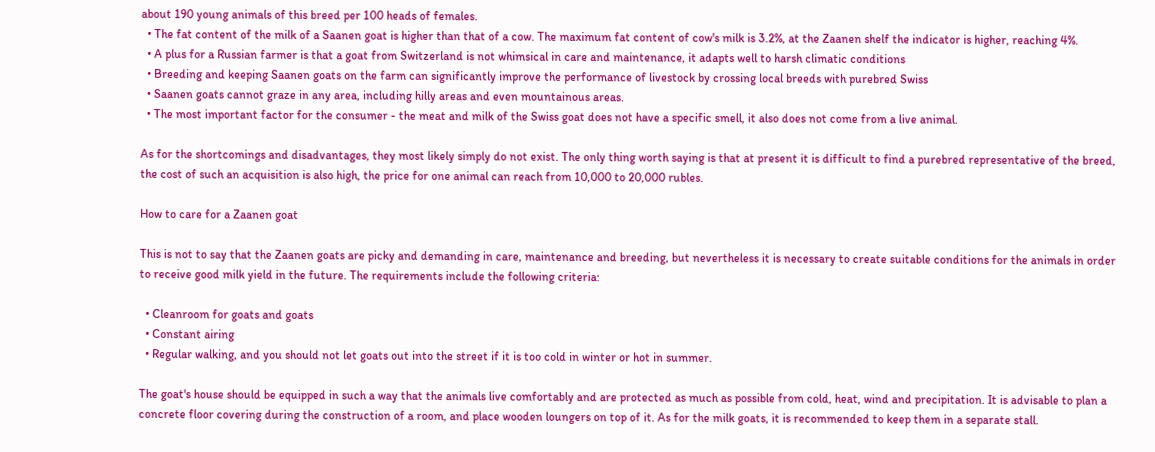about 190 young animals of this breed per 100 heads of females.
  • The fat content of the milk of a Saanen goat is higher than that of a cow. The maximum fat content of cow's milk is 3.2%, at the Zaanen shelf the indicator is higher, reaching 4%.
  • A plus for a Russian farmer is that a goat from Switzerland is not whimsical in care and maintenance, it adapts well to harsh climatic conditions
  • Breeding and keeping Saanen goats on the farm can significantly improve the performance of livestock by crossing local breeds with purebred Swiss
  • Saanen goats cannot graze in any area, including hilly areas and even mountainous areas.
  • The most important factor for the consumer - the meat and milk of the Swiss goat does not have a specific smell, it also does not come from a live animal.

As for the shortcomings and disadvantages, they most likely simply do not exist. The only thing worth saying is that at present it is difficult to find a purebred representative of the breed, the cost of such an acquisition is also high, the price for one animal can reach from 10,000 to 20,000 rubles.

How to care for a Zaanen goat

This is not to say that the Zaanen goats are picky and demanding in care, maintenance and breeding, but nevertheless it is necessary to create suitable conditions for the animals in order to receive good milk yield in the future. The requirements include the following criteria:

  • Cleanroom for goats and goats
  • Constant airing
  • Regular walking, and you should not let goats out into the street if it is too cold in winter or hot in summer.

The goat's house should be equipped in such a way that the animals live comfortably and are protected as much as possible from cold, heat, wind and precipitation. It is advisable to plan a concrete floor covering during the construction of a room, and place wooden loungers on top of it. As for the milk goats, it is recommended to keep them in a separate stall.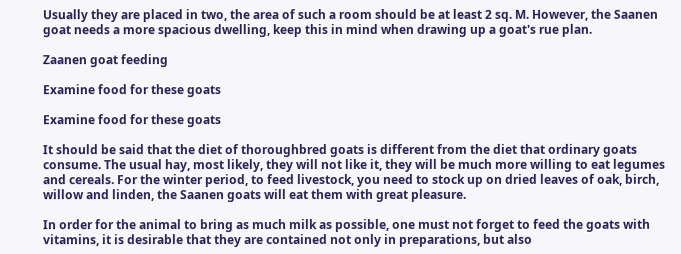Usually they are placed in two, the area of such a room should be at least 2 sq. M. However, the Saanen goat needs a more spacious dwelling, keep this in mind when drawing up a goat's rue plan.

Zaanen goat feeding

Examine food for these goats

Examine food for these goats

It should be said that the diet of thoroughbred goats is different from the diet that ordinary goats consume. The usual hay, most likely, they will not like it, they will be much more willing to eat legumes and cereals. For the winter period, to feed livestock, you need to stock up on dried leaves of oak, birch, willow and linden, the Saanen goats will eat them with great pleasure.

In order for the animal to bring as much milk as possible, one must not forget to feed the goats with vitamins, it is desirable that they are contained not only in preparations, but also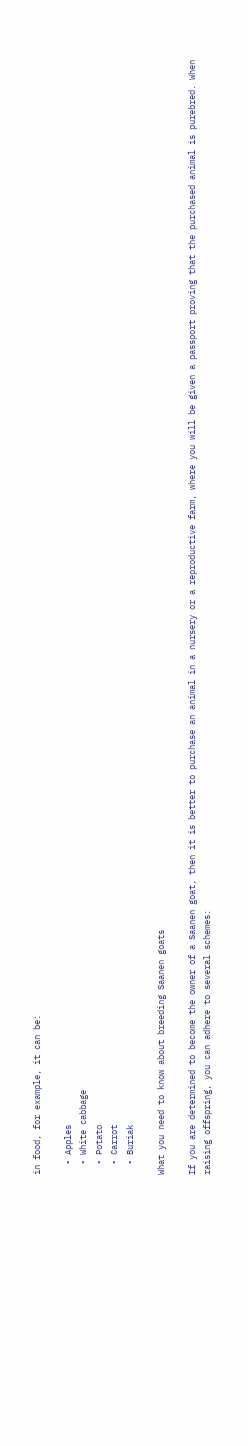in food, for example, it can be:

  • Apples
  • White cabbage
  • Potato
  • Carrot
  • Buriak

What you need to know about breeding Saanen goats

If you are determined to become the owner of a Saanen goat, then it is better to purchase an animal in a nursery or a reproductive farm, where you will be given a passport proving that the purchased animal is purebred. When raising offspring, you can adhere to several schemes: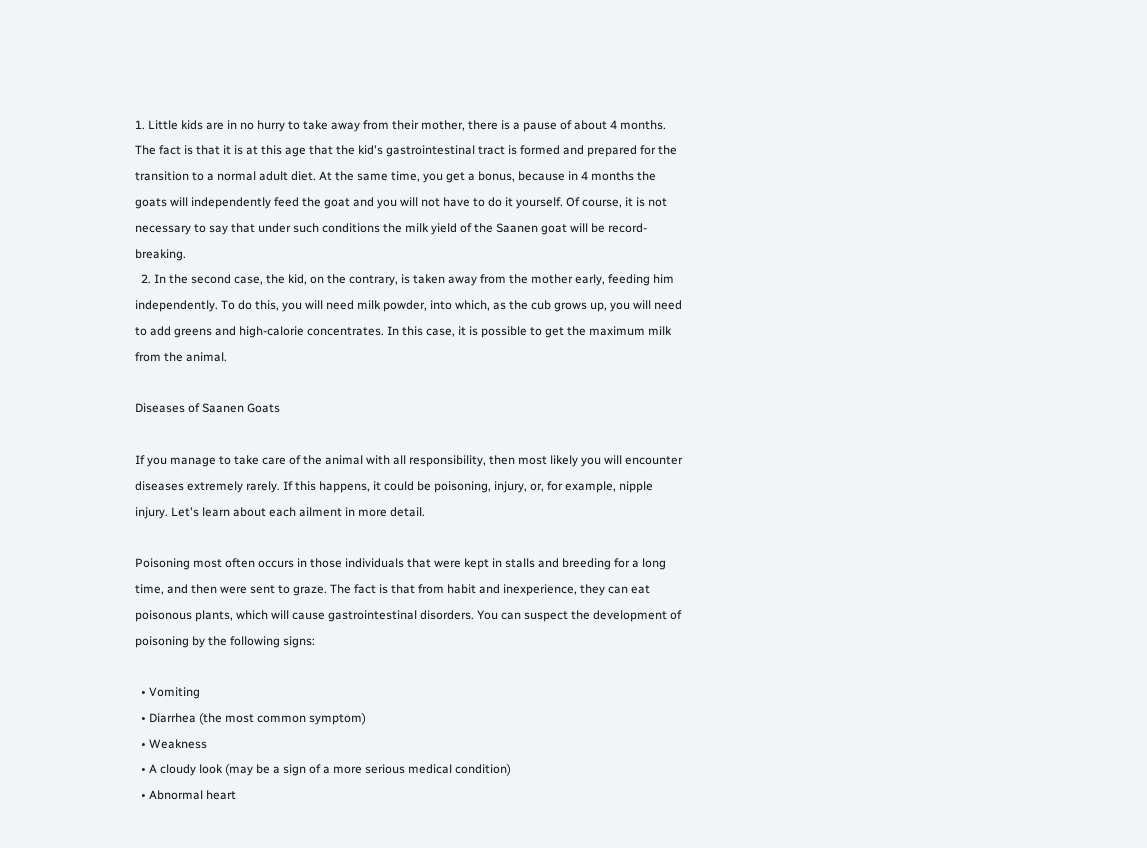1. Little kids are in no hurry to take away from their mother, there is a pause of about 4 months. The fact is that it is at this age that the kid's gastrointestinal tract is formed and prepared for the transition to a normal adult diet. At the same time, you get a bonus, because in 4 months the goats will independently feed the goat and you will not have to do it yourself. Of course, it is not necessary to say that under such conditions the milk yield of the Saanen goat will be record-breaking.
  2. In the second case, the kid, on the contrary, is taken away from the mother early, feeding him independently. To do this, you will need milk powder, into which, as the cub grows up, you will need to add greens and high-calorie concentrates. In this case, it is possible to get the maximum milk from the animal.

Diseases of Saanen Goats

If you manage to take care of the animal with all responsibility, then most likely you will encounter diseases extremely rarely. If this happens, it could be poisoning, injury, or, for example, nipple injury. Let's learn about each ailment in more detail.

Poisoning most often occurs in those individuals that were kept in stalls and breeding for a long time, and then were sent to graze. The fact is that from habit and inexperience, they can eat poisonous plants, which will cause gastrointestinal disorders. You can suspect the development of poisoning by the following signs:

  • Vomiting
  • Diarrhea (the most common symptom)
  • Weakness
  • A cloudy look (may be a sign of a more serious medical condition)
  • Abnormal heart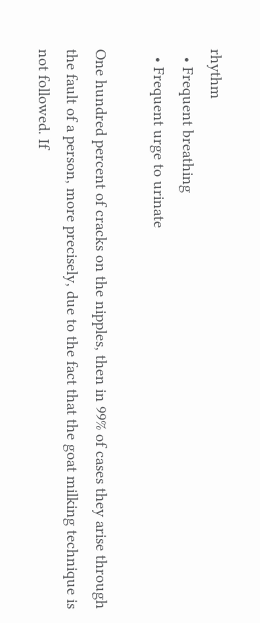rhythm
  • Frequent breathing
  • Frequent urge to urinate

One hundred percent of cracks on the nipples, then in 99% of cases they arise through the fault of a person, more precisely, due to the fact that the goat milking technique is not followed. If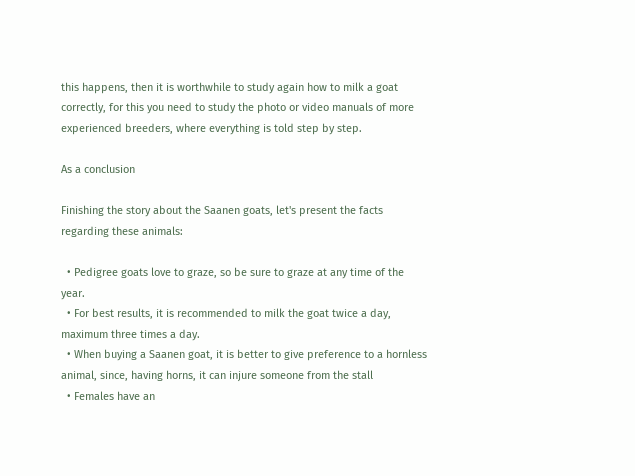this happens, then it is worthwhile to study again how to milk a goat correctly, for this you need to study the photo or video manuals of more experienced breeders, where everything is told step by step.

As a conclusion

Finishing the story about the Saanen goats, let's present the facts regarding these animals:

  • Pedigree goats love to graze, so be sure to graze at any time of the year.
  • For best results, it is recommended to milk the goat twice a day, maximum three times a day.
  • When buying a Saanen goat, it is better to give preference to a hornless animal, since, having horns, it can injure someone from the stall
  • Females have an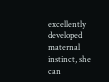excellently developed maternal instinct, she can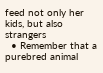feed not only her kids, but also strangers
  • Remember that a purebred animal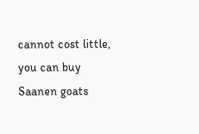cannot cost little, you can buy Saanen goats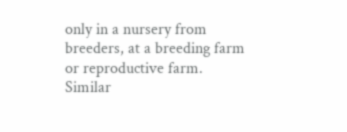only in a nursery from breeders, at a breeding farm or reproductive farm.
Similar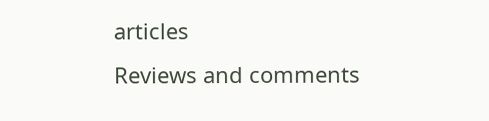articles
Reviews and comments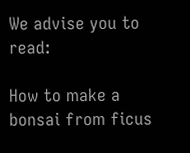We advise you to read:

How to make a bonsai from ficus